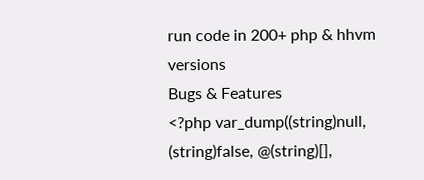run code in 200+ php & hhvm versions
Bugs & Features
<?php var_dump((string)null, (string)false, @(string)[],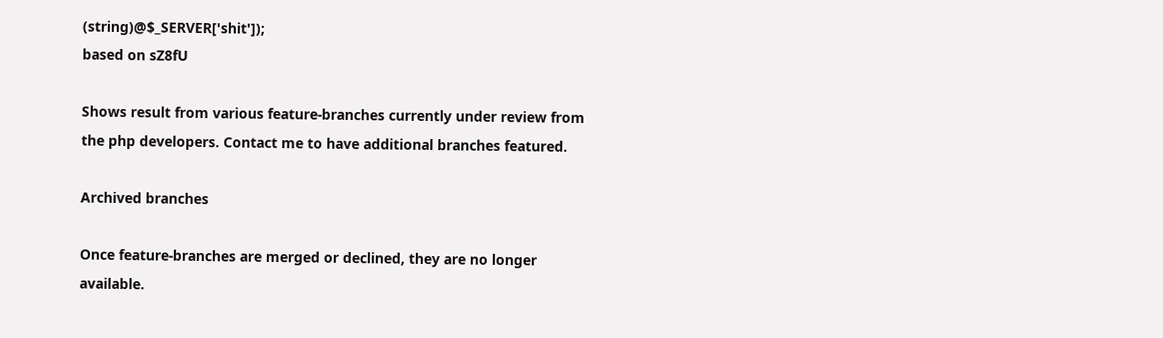(string)@$_SERVER['shit']);
based on sZ8fU

Shows result from various feature-branches currently under review from the php developers. Contact me to have additional branches featured.

Archived branches

Once feature-branches are merged or declined, they are no longer available.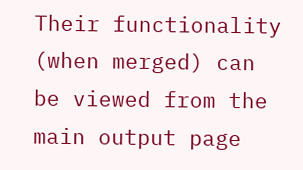Their functionality (when merged) can be viewed from the main output page